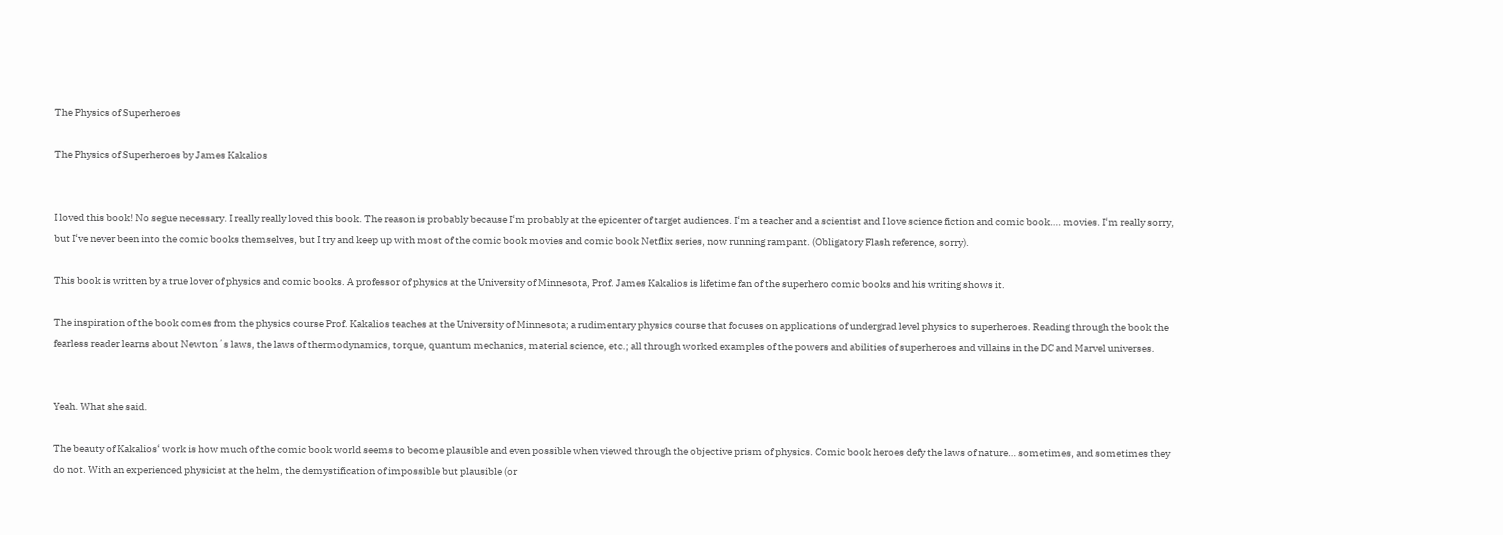The Physics of Superheroes

The Physics of Superheroes by James Kakalios


I loved this book! No segue necessary. I really really loved this book. The reason is probably because I‘m probably at the epicenter of target audiences. I‘m a teacher and a scientist and I love science fiction and comic book…. movies. I‘m really sorry, but I‘ve never been into the comic books themselves, but I try and keep up with most of the comic book movies and comic book Netflix series, now running rampant. (Obligatory Flash reference, sorry).

This book is written by a true lover of physics and comic books. A professor of physics at the University of Minnesota, Prof. James Kakalios is lifetime fan of the superhero comic books and his writing shows it.

The inspiration of the book comes from the physics course Prof. Kakalios teaches at the University of Minnesota; a rudimentary physics course that focuses on applications of undergrad level physics to superheroes. Reading through the book the fearless reader learns about Newton´s laws, the laws of thermodynamics, torque, quantum mechanics, material science, etc.; all through worked examples of the powers and abilities of superheroes and villains in the DC and Marvel universes.


Yeah. What she said.

The beauty of Kakalios‘ work is how much of the comic book world seems to become plausible and even possible when viewed through the objective prism of physics. Comic book heroes defy the laws of nature… sometimes, and sometimes they do not. With an experienced physicist at the helm, the demystification of impossible but plausible (or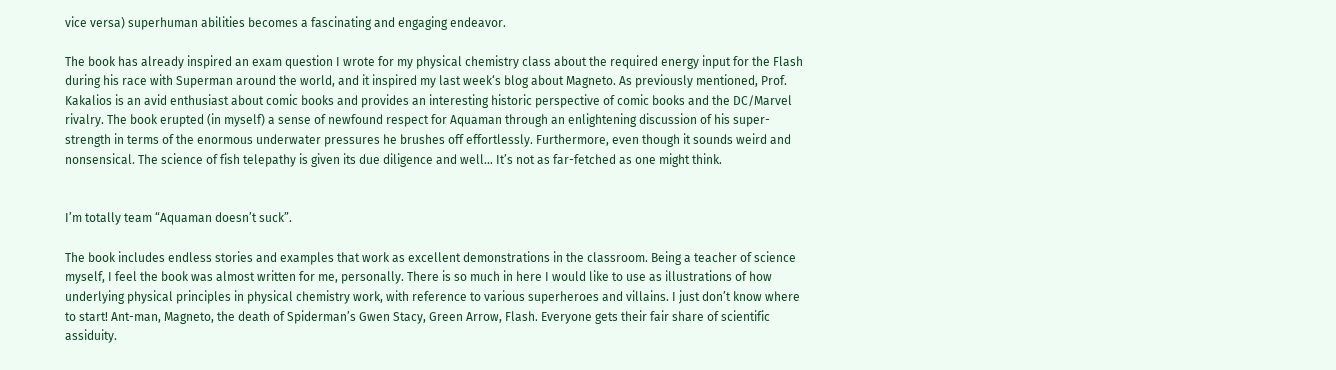vice versa) superhuman abilities becomes a fascinating and engaging endeavor.

The book has already inspired an exam question I wrote for my physical chemistry class about the required energy input for the Flash during his race with Superman around the world, and it inspired my last week‘s blog about Magneto. As previously mentioned, Prof. Kakalios is an avid enthusiast about comic books and provides an interesting historic perspective of comic books and the DC/Marvel rivalry. The book erupted (in myself) a sense of newfound respect for Aquaman through an enlightening discussion of his super-strength in terms of the enormous underwater pressures he brushes off effortlessly. Furthermore, even though it sounds weird and nonsensical. The science of fish telepathy is given its due diligence and well… It’s not as far-fetched as one might think.


I’m totally team “Aquaman doesn’t suck”.

The book includes endless stories and examples that work as excellent demonstrations in the classroom. Being a teacher of science myself, I feel the book was almost written for me, personally. There is so much in here I would like to use as illustrations of how underlying physical principles in physical chemistry work, with reference to various superheroes and villains. I just don’t know where to start! Ant-man, Magneto, the death of Spiderman’s Gwen Stacy, Green Arrow, Flash. Everyone gets their fair share of scientific assiduity.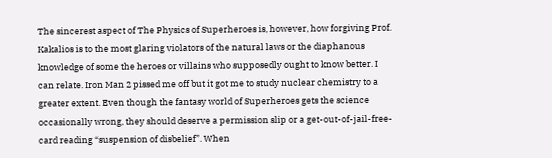The sincerest aspect of The Physics of Superheroes is, however, how forgiving Prof. Kakalios is to the most glaring violators of the natural laws or the diaphanous knowledge of some the heroes or villains who supposedly ought to know better. I can relate. Iron Man 2 pissed me off but it got me to study nuclear chemistry to a greater extent. Even though the fantasy world of Superheroes gets the science occasionally wrong, they should deserve a permission slip or a get-out-of-jail-free-card reading “suspension of disbelief”. When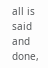all is said and done,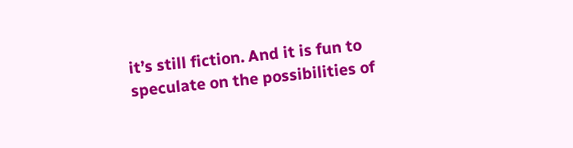it’s still fiction. And it is fun to speculate on the possibilities of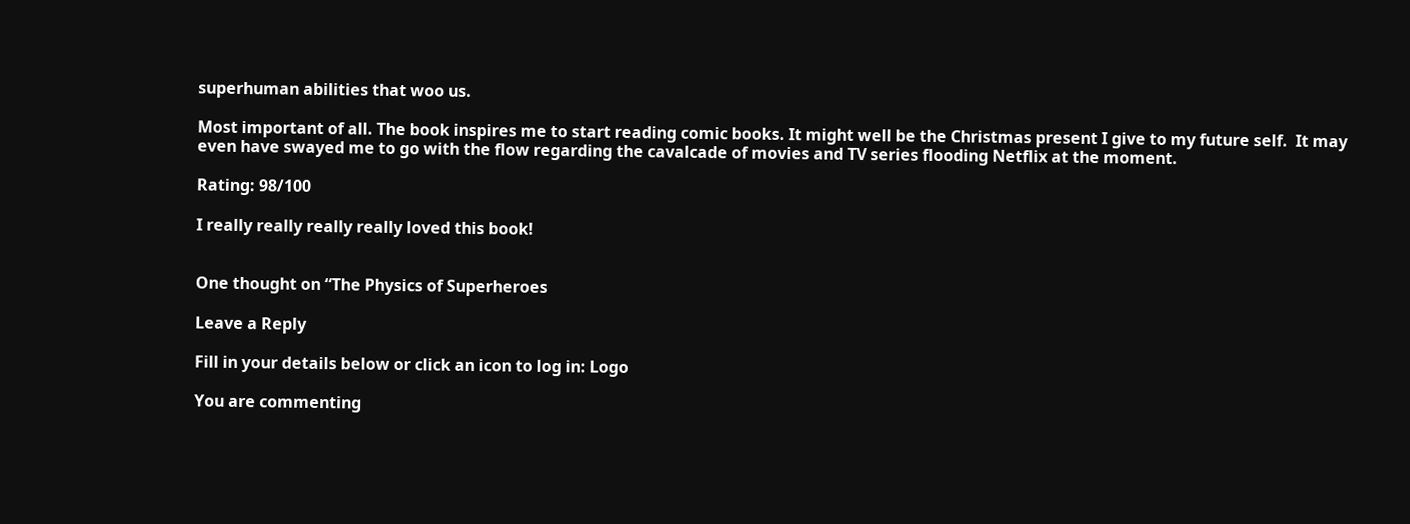superhuman abilities that woo us.

Most important of all. The book inspires me to start reading comic books. It might well be the Christmas present I give to my future self.  It may even have swayed me to go with the flow regarding the cavalcade of movies and TV series flooding Netflix at the moment.

Rating: 98/100

I really really really really loved this book!


One thought on “The Physics of Superheroes

Leave a Reply

Fill in your details below or click an icon to log in: Logo

You are commenting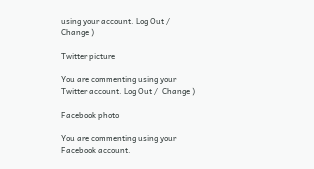using your account. Log Out /  Change )

Twitter picture

You are commenting using your Twitter account. Log Out /  Change )

Facebook photo

You are commenting using your Facebook account.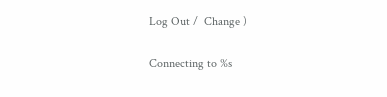Log Out /  Change )

Connecting to %s